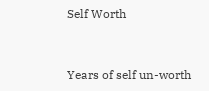Self Worth


Years of self un-worth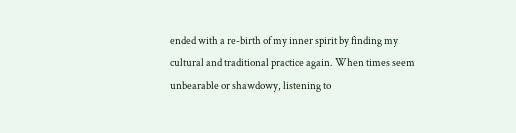ended with a re-birth of my inner spirit by finding my cultural and traditional practice again. When times seem unbearable or shawdowy, listening to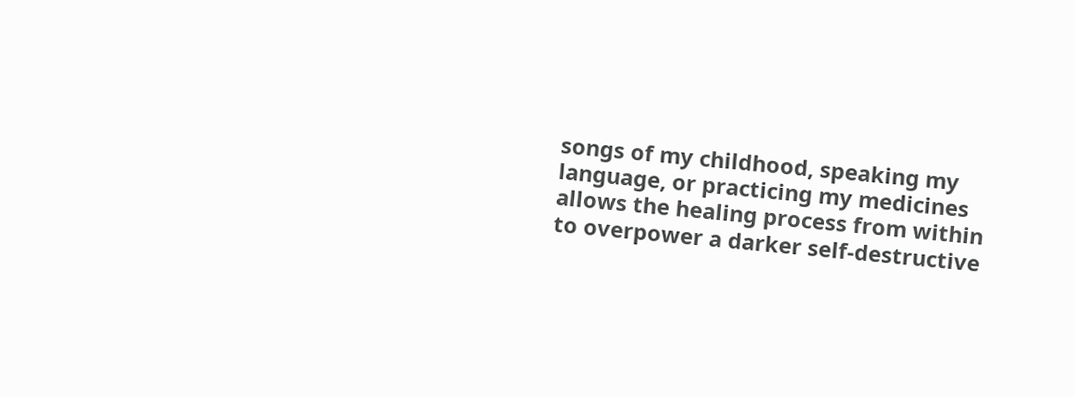songs of my childhood, speaking my language, or practicing my medicines allows the healing process from within to overpower a darker self-destructive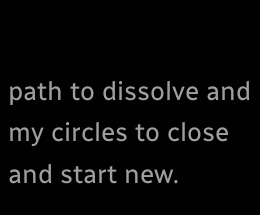path to dissolve and my circles to close and start new.